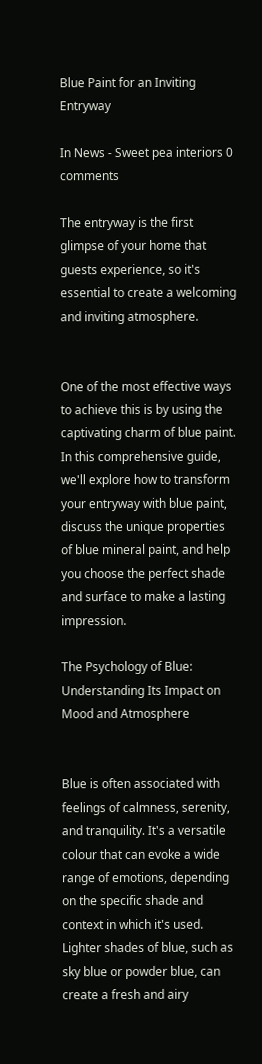Blue Paint for an Inviting Entryway

In News - Sweet pea interiors 0 comments

The entryway is the first glimpse of your home that guests experience, so it's essential to create a welcoming and inviting atmosphere.


One of the most effective ways to achieve this is by using the captivating charm of blue paint. In this comprehensive guide, we'll explore how to transform your entryway with blue paint, discuss the unique properties of blue mineral paint, and help you choose the perfect shade and surface to make a lasting impression.

The Psychology of Blue: Understanding Its Impact on Mood and Atmosphere


Blue is often associated with feelings of calmness, serenity, and tranquility. It's a versatile colour that can evoke a wide range of emotions, depending on the specific shade and context in which it's used. Lighter shades of blue, such as sky blue or powder blue, can create a fresh and airy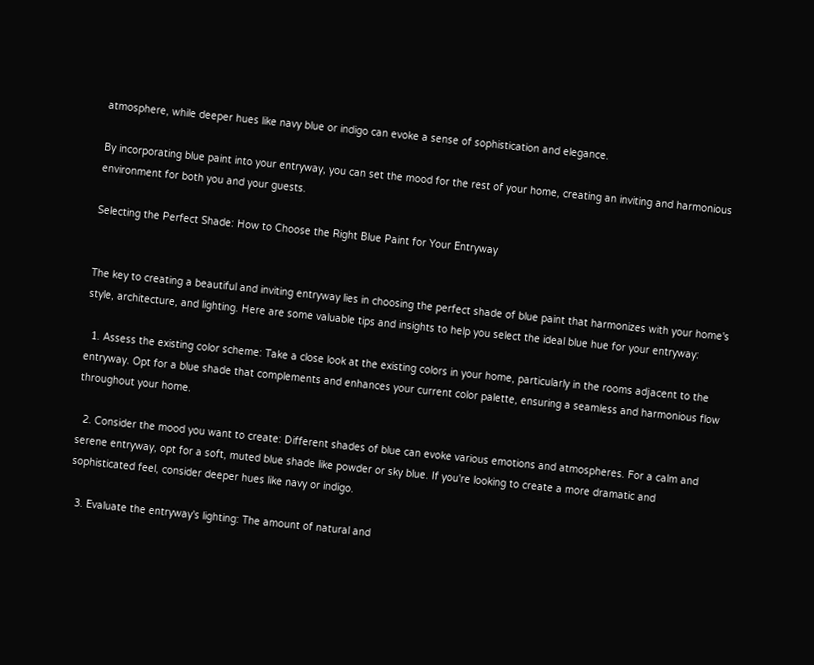atmosphere, while deeper hues like navy blue or indigo can evoke a sense of sophistication and elegance.

By incorporating blue paint into your entryway, you can set the mood for the rest of your home, creating an inviting and harmonious environment for both you and your guests.

Selecting the Perfect Shade: How to Choose the Right Blue Paint for Your Entryway


The key to creating a beautiful and inviting entryway lies in choosing the perfect shade of blue paint that harmonizes with your home's style, architecture, and lighting. Here are some valuable tips and insights to help you select the ideal blue hue for your entryway:

  1. Assess the existing color scheme: Take a close look at the existing colors in your home, particularly in the rooms adjacent to the entryway. Opt for a blue shade that complements and enhances your current color palette, ensuring a seamless and harmonious flow throughout your home.

  2. Consider the mood you want to create: Different shades of blue can evoke various emotions and atmospheres. For a calm and serene entryway, opt for a soft, muted blue shade like powder or sky blue. If you're looking to create a more dramatic and sophisticated feel, consider deeper hues like navy or indigo.

  3. Evaluate the entryway's lighting: The amount of natural and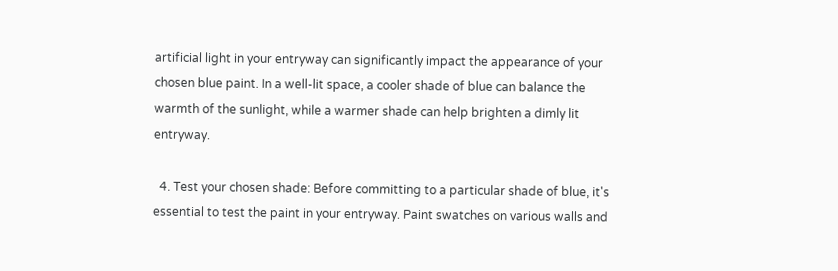artificial light in your entryway can significantly impact the appearance of your chosen blue paint. In a well-lit space, a cooler shade of blue can balance the warmth of the sunlight, while a warmer shade can help brighten a dimly lit entryway.

  4. Test your chosen shade: Before committing to a particular shade of blue, it's essential to test the paint in your entryway. Paint swatches on various walls and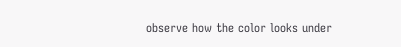observe how the color looks under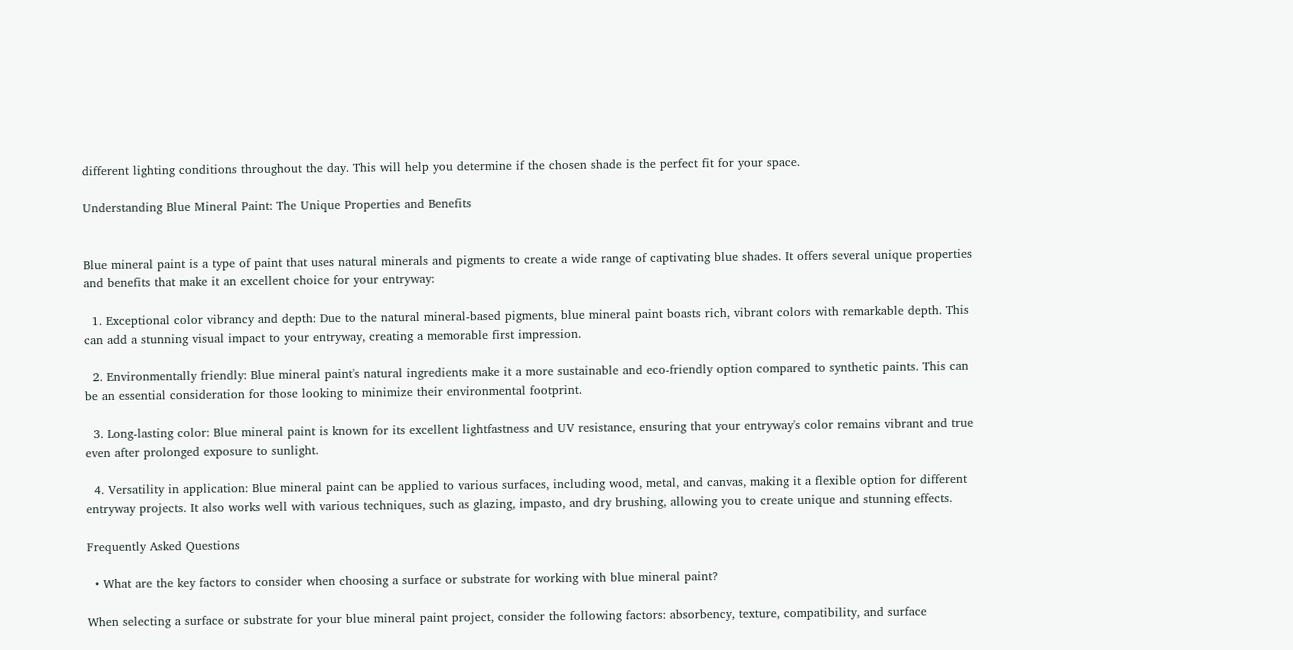different lighting conditions throughout the day. This will help you determine if the chosen shade is the perfect fit for your space.

Understanding Blue Mineral Paint: The Unique Properties and Benefits


Blue mineral paint is a type of paint that uses natural minerals and pigments to create a wide range of captivating blue shades. It offers several unique properties and benefits that make it an excellent choice for your entryway:

  1. Exceptional color vibrancy and depth: Due to the natural mineral-based pigments, blue mineral paint boasts rich, vibrant colors with remarkable depth. This can add a stunning visual impact to your entryway, creating a memorable first impression.

  2. Environmentally friendly: Blue mineral paint's natural ingredients make it a more sustainable and eco-friendly option compared to synthetic paints. This can be an essential consideration for those looking to minimize their environmental footprint.

  3. Long-lasting color: Blue mineral paint is known for its excellent lightfastness and UV resistance, ensuring that your entryway's color remains vibrant and true even after prolonged exposure to sunlight.

  4. Versatility in application: Blue mineral paint can be applied to various surfaces, including wood, metal, and canvas, making it a flexible option for different entryway projects. It also works well with various techniques, such as glazing, impasto, and dry brushing, allowing you to create unique and stunning effects.

Frequently Asked Questions

  • What are the key factors to consider when choosing a surface or substrate for working with blue mineral paint?

When selecting a surface or substrate for your blue mineral paint project, consider the following factors: absorbency, texture, compatibility, and surface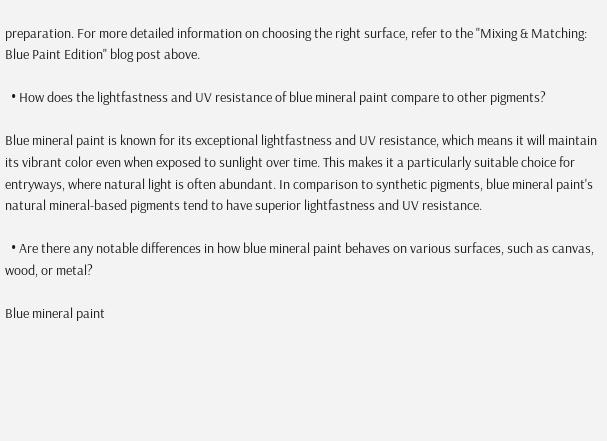preparation. For more detailed information on choosing the right surface, refer to the "Mixing & Matching: Blue Paint Edition" blog post above.

  • How does the lightfastness and UV resistance of blue mineral paint compare to other pigments?

Blue mineral paint is known for its exceptional lightfastness and UV resistance, which means it will maintain its vibrant color even when exposed to sunlight over time. This makes it a particularly suitable choice for entryways, where natural light is often abundant. In comparison to synthetic pigments, blue mineral paint's natural mineral-based pigments tend to have superior lightfastness and UV resistance.

  • Are there any notable differences in how blue mineral paint behaves on various surfaces, such as canvas, wood, or metal?

Blue mineral paint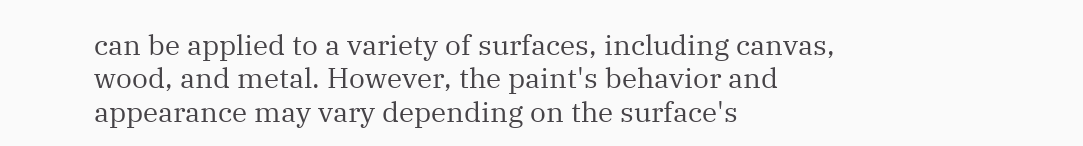can be applied to a variety of surfaces, including canvas, wood, and metal. However, the paint's behavior and appearance may vary depending on the surface's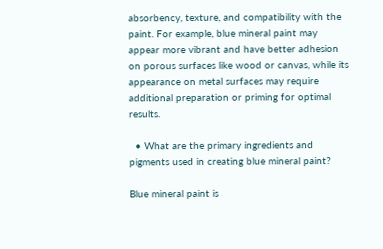absorbency, texture, and compatibility with the paint. For example, blue mineral paint may appear more vibrant and have better adhesion on porous surfaces like wood or canvas, while its appearance on metal surfaces may require additional preparation or priming for optimal results.

  • What are the primary ingredients and pigments used in creating blue mineral paint?

Blue mineral paint is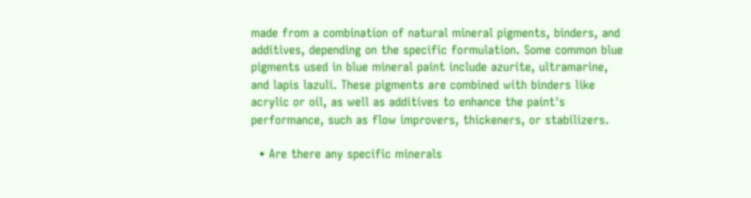made from a combination of natural mineral pigments, binders, and additives, depending on the specific formulation. Some common blue pigments used in blue mineral paint include azurite, ultramarine, and lapis lazuli. These pigments are combined with binders like acrylic or oil, as well as additives to enhance the paint's performance, such as flow improvers, thickeners, or stabilizers.

  • Are there any specific minerals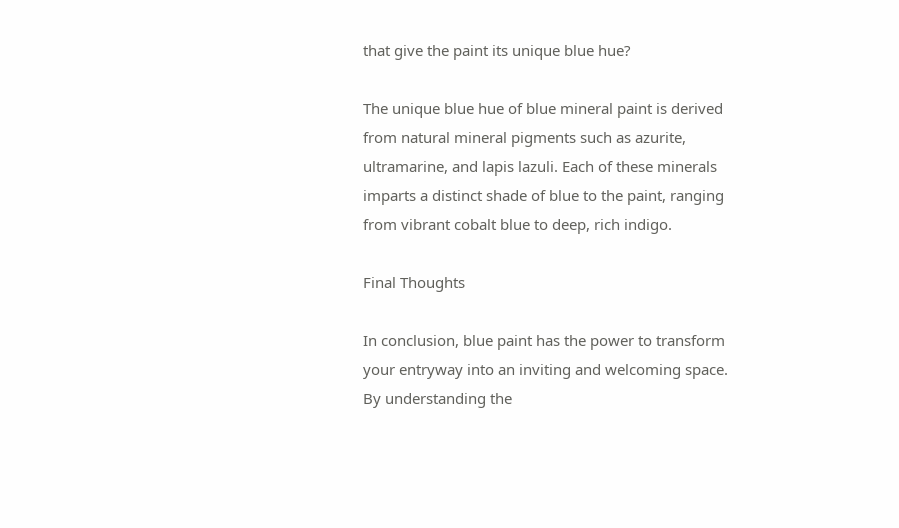that give the paint its unique blue hue?

The unique blue hue of blue mineral paint is derived from natural mineral pigments such as azurite, ultramarine, and lapis lazuli. Each of these minerals imparts a distinct shade of blue to the paint, ranging from vibrant cobalt blue to deep, rich indigo.

Final Thoughts

In conclusion, blue paint has the power to transform your entryway into an inviting and welcoming space. By understanding the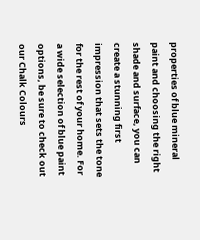properties of blue mineral paint and choosing the right shade and surface, you can create a stunning first impression that sets the tone for the rest of your home. For a wide selection of blue paint options, be sure to check out our Chalk Colours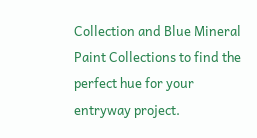Collection and Blue Mineral Paint Collections to find the perfect hue for your entryway project.